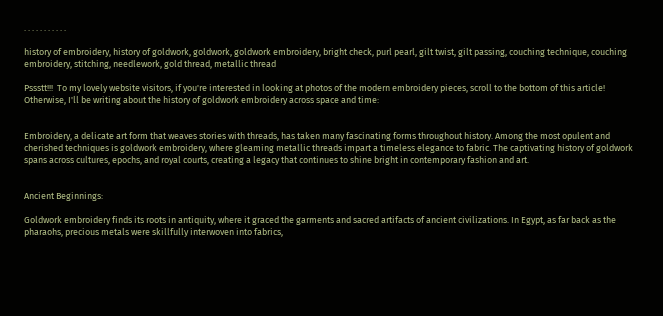. . . . . . . . . . .

history of embroidery, history of goldwork, goldwork, goldwork embroidery, bright check, purl pearl, gilt twist, gilt passing, couching technique, couching embroidery, stitching, needlework, gold thread, metallic thread

Pssstt!!!  To my lovely website visitors, if you're interested in looking at photos of the modern embroidery pieces, scroll to the bottom of this article!  Otherwise, I'll be writing about the history of goldwork embroidery across space and time:


Embroidery, a delicate art form that weaves stories with threads, has taken many fascinating forms throughout history. Among the most opulent and cherished techniques is goldwork embroidery, where gleaming metallic threads impart a timeless elegance to fabric. The captivating history of goldwork spans across cultures, epochs, and royal courts, creating a legacy that continues to shine bright in contemporary fashion and art.


Ancient Beginnings:

Goldwork embroidery finds its roots in antiquity, where it graced the garments and sacred artifacts of ancient civilizations. In Egypt, as far back as the pharaohs, precious metals were skillfully interwoven into fabrics,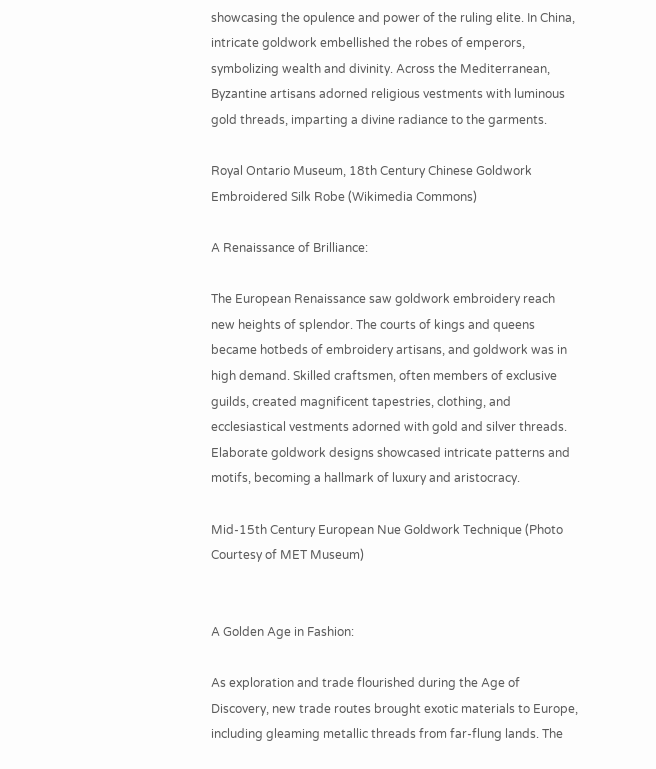showcasing the opulence and power of the ruling elite. In China, intricate goldwork embellished the robes of emperors, symbolizing wealth and divinity. Across the Mediterranean, Byzantine artisans adorned religious vestments with luminous gold threads, imparting a divine radiance to the garments.

Royal Ontario Museum, 18th Century Chinese Goldwork Embroidered Silk Robe (Wikimedia Commons)

A Renaissance of Brilliance:

The European Renaissance saw goldwork embroidery reach new heights of splendor. The courts of kings and queens became hotbeds of embroidery artisans, and goldwork was in high demand. Skilled craftsmen, often members of exclusive guilds, created magnificent tapestries, clothing, and ecclesiastical vestments adorned with gold and silver threads. Elaborate goldwork designs showcased intricate patterns and motifs, becoming a hallmark of luxury and aristocracy.

Mid-15th Century European Nue Goldwork Technique (Photo Courtesy of MET Museum)


A Golden Age in Fashion:

As exploration and trade flourished during the Age of Discovery, new trade routes brought exotic materials to Europe, including gleaming metallic threads from far-flung lands. The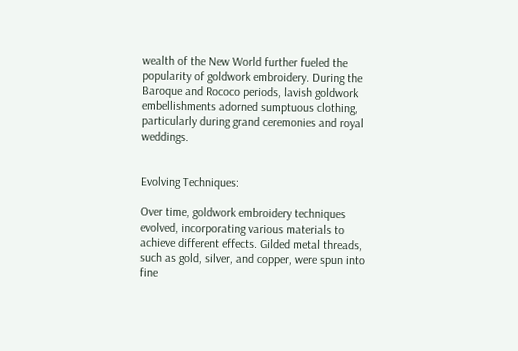wealth of the New World further fueled the popularity of goldwork embroidery. During the Baroque and Rococo periods, lavish goldwork embellishments adorned sumptuous clothing, particularly during grand ceremonies and royal weddings.


Evolving Techniques:

Over time, goldwork embroidery techniques evolved, incorporating various materials to achieve different effects. Gilded metal threads, such as gold, silver, and copper, were spun into fine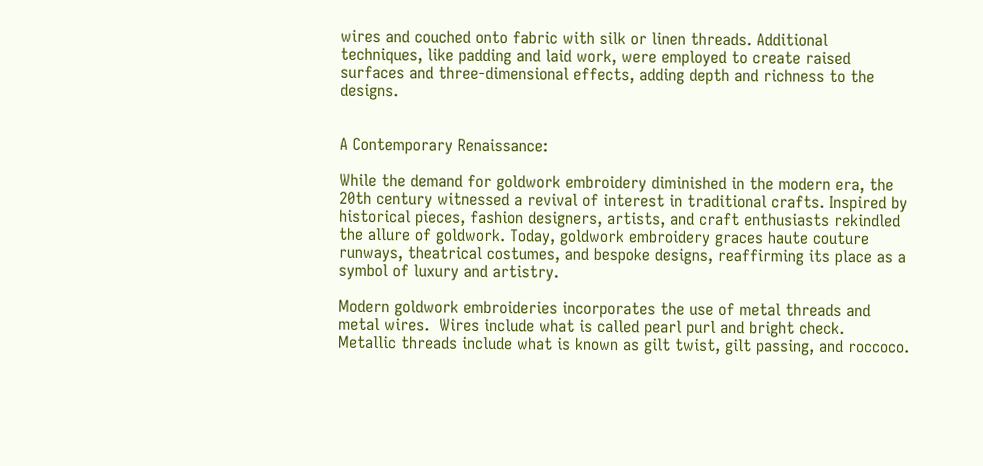wires and couched onto fabric with silk or linen threads. Additional techniques, like padding and laid work, were employed to create raised surfaces and three-dimensional effects, adding depth and richness to the designs.


A Contemporary Renaissance:

While the demand for goldwork embroidery diminished in the modern era, the 20th century witnessed a revival of interest in traditional crafts. Inspired by historical pieces, fashion designers, artists, and craft enthusiasts rekindled the allure of goldwork. Today, goldwork embroidery graces haute couture runways, theatrical costumes, and bespoke designs, reaffirming its place as a symbol of luxury and artistry.

Modern goldwork embroideries incorporates the use of metal threads and metal wires.  Wires include what is called pearl purl and bright check.  Metallic threads include what is known as gilt twist, gilt passing, and roccoco.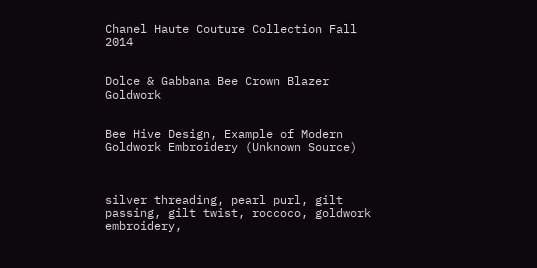Chanel Haute Couture Collection Fall 2014


Dolce & Gabbana Bee Crown Blazer Goldwork


Bee Hive Design, Example of Modern Goldwork Embroidery (Unknown Source)



silver threading, pearl purl, gilt passing, gilt twist, roccoco, goldwork embroidery,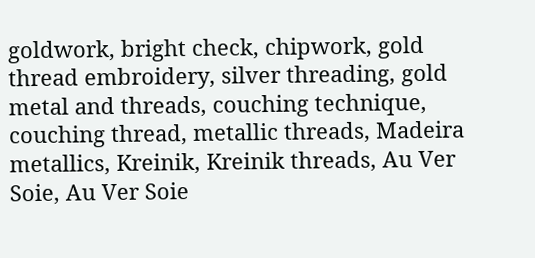goldwork, bright check, chipwork, gold thread embroidery, silver threading, gold metal and threads, couching technique, couching thread, metallic threads, Madeira metallics, Kreinik, Kreinik threads, Au Ver Soie, Au Ver Soie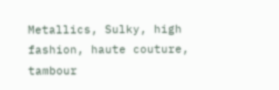Metallics, Sulky, high fashion, haute couture, tambour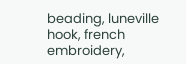beading, luneville hook, french embroidery,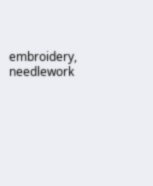embroidery, needlework